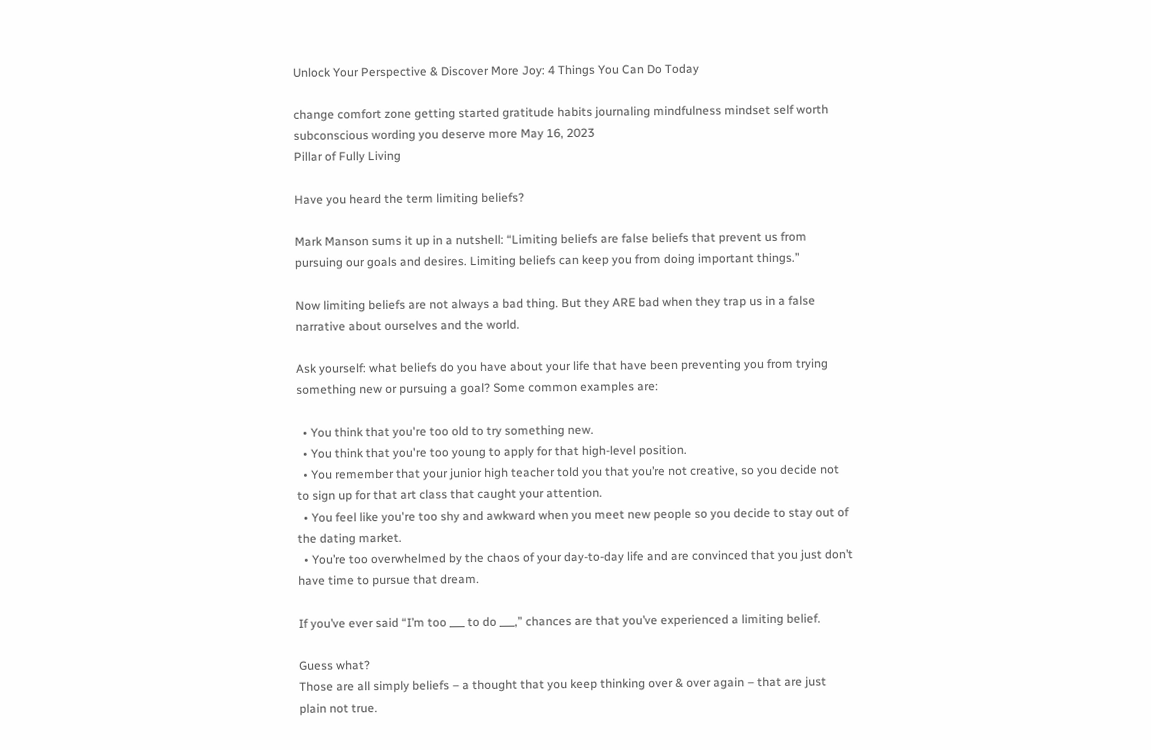Unlock Your Perspective & Discover More Joy: 4 Things You Can Do Today

change comfort zone getting started gratitude habits journaling mindfulness mindset self worth subconscious wording you deserve more May 16, 2023
Pillar of Fully Living

Have you heard the term limiting beliefs?

Mark Manson sums it up in a nutshell: “Limiting beliefs are false beliefs that prevent us from pursuing our goals and desires. Limiting beliefs can keep you from doing important things.”

Now limiting beliefs are not always a bad thing. But they ARE bad when they trap us in a false narrative about ourselves and the world.

Ask yourself: what beliefs do you have about your life that have been preventing you from trying something new or pursuing a goal? Some common examples are:

  • You think that you're too old to try something new.
  • You think that you're too young to apply for that high-level position.
  • You remember that your junior high teacher told you that you’re not creative, so you decide not to sign up for that art class that caught your attention.
  • You feel like you're too shy and awkward when you meet new people so you decide to stay out of the dating market.
  • You’re too overwhelmed by the chaos of your day-to-day life and are convinced that you just don’t have time to pursue that dream.

If you’ve ever said “I’m too ___ to do ___,” chances are that you’ve experienced a limiting belief.

Guess what?
Those are all simply beliefs – a thought that you keep thinking over & over again – that are just plain not true.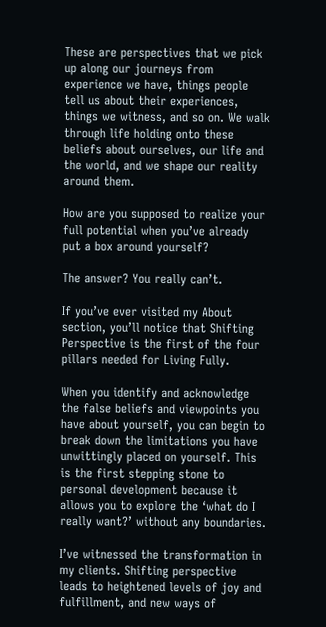These are perspectives that we pick up along our journeys from experience we have, things people tell us about their experiences, things we witness, and so on. We walk through life holding onto these beliefs about ourselves, our life and the world, and we shape our reality around them.

How are you supposed to realize your full potential when you’ve already put a box around yourself?

The answer? You really can’t.

If you’ve ever visited my About section, you’ll notice that Shifting Perspective is the first of the four pillars needed for Living Fully.

When you identify and acknowledge the false beliefs and viewpoints you have about yourself, you can begin to break down the limitations you have unwittingly placed on yourself. This is the first stepping stone to personal development because it allows you to explore the ‘what do I really want?’ without any boundaries.

I’ve witnessed the transformation in my clients. Shifting perspective leads to heightened levels of joy and fulfillment, and new ways of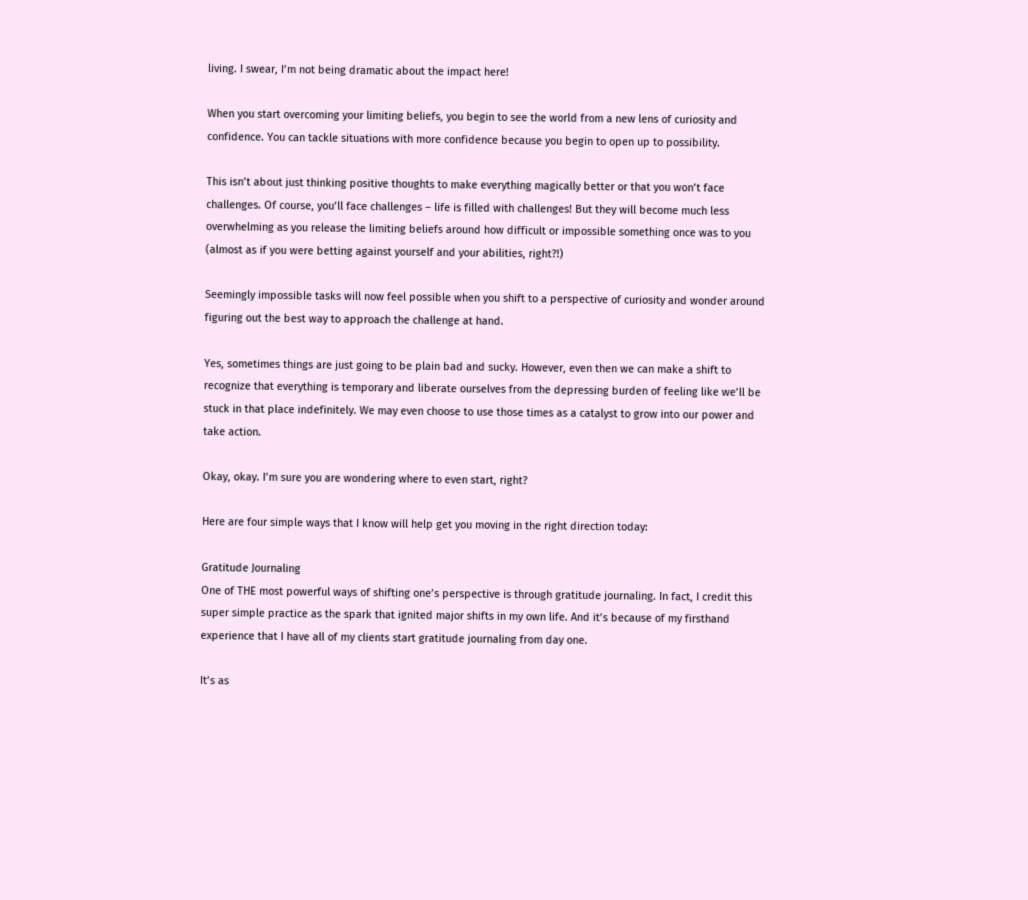living. I swear, I’m not being dramatic about the impact here!

When you start overcoming your limiting beliefs, you begin to see the world from a new lens of curiosity and confidence. You can tackle situations with more confidence because you begin to open up to possibility.

This isn’t about just thinking positive thoughts to make everything magically better or that you won’t face challenges. Of course, you’ll face challenges – life is filled with challenges! But they will become much less overwhelming as you release the limiting beliefs around how difficult or impossible something once was to you (almost as if you were betting against yourself and your abilities, right?!)

Seemingly impossible tasks will now feel possible when you shift to a perspective of curiosity and wonder around figuring out the best way to approach the challenge at hand.

Yes, sometimes things are just going to be plain bad and sucky. However, even then we can make a shift to recognize that everything is temporary and liberate ourselves from the depressing burden of feeling like we’ll be stuck in that place indefinitely. We may even choose to use those times as a catalyst to grow into our power and take action.

Okay, okay. I’m sure you are wondering where to even start, right?

Here are four simple ways that I know will help get you moving in the right direction today:

Gratitude Journaling
One of THE most powerful ways of shifting one’s perspective is through gratitude journaling. In fact, I credit this super simple practice as the spark that ignited major shifts in my own life. And it’s because of my firsthand experience that I have all of my clients start gratitude journaling from day one.

It’s as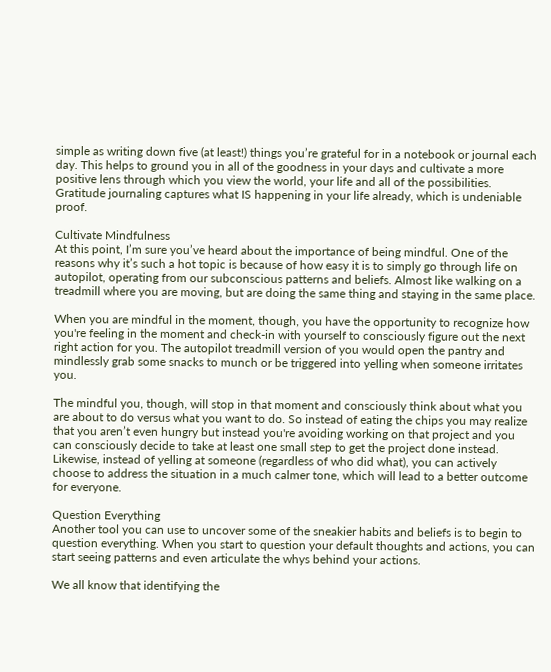simple as writing down five (at least!) things you’re grateful for in a notebook or journal each day. This helps to ground you in all of the goodness in your days and cultivate a more positive lens through which you view the world, your life and all of the possibilities. Gratitude journaling captures what IS happening in your life already, which is undeniable proof.

Cultivate Mindfulness
At this point, I’m sure you’ve heard about the importance of being mindful. One of the reasons why it’s such a hot topic is because of how easy it is to simply go through life on autopilot, operating from our subconscious patterns and beliefs. Almost like walking on a treadmill where you are moving, but are doing the same thing and staying in the same place.

When you are mindful in the moment, though, you have the opportunity to recognize how you're feeling in the moment and check-in with yourself to consciously figure out the next right action for you. The autopilot treadmill version of you would open the pantry and mindlessly grab some snacks to munch or be triggered into yelling when someone irritates you.

The mindful you, though, will stop in that moment and consciously think about what you are about to do versus what you want to do. So instead of eating the chips you may realize that you aren’t even hungry but instead you're avoiding working on that project and you can consciously decide to take at least one small step to get the project done instead. Likewise, instead of yelling at someone (regardless of who did what), you can actively choose to address the situation in a much calmer tone, which will lead to a better outcome for everyone.

Question Everything
Another tool you can use to uncover some of the sneakier habits and beliefs is to begin to question everything. When you start to question your default thoughts and actions, you can start seeing patterns and even articulate the whys behind your actions.

We all know that identifying the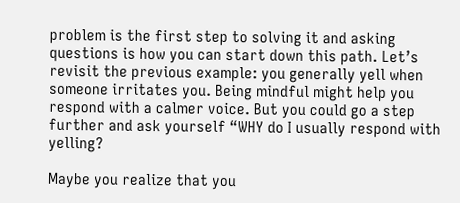problem is the first step to solving it and asking questions is how you can start down this path. Let’s revisit the previous example: you generally yell when someone irritates you. Being mindful might help you respond with a calmer voice. But you could go a step further and ask yourself “WHY do I usually respond with yelling?

Maybe you realize that you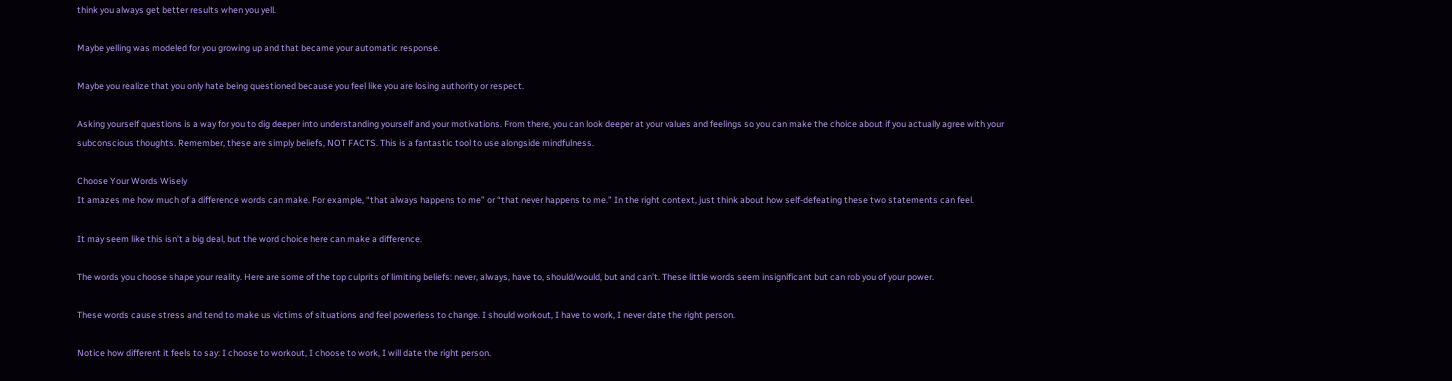think you always get better results when you yell.

Maybe yelling was modeled for you growing up and that became your automatic response.

Maybe you realize that you only hate being questioned because you feel like you are losing authority or respect.

Asking yourself questions is a way for you to dig deeper into understanding yourself and your motivations. From there, you can look deeper at your values and feelings so you can make the choice about if you actually agree with your subconscious thoughts. Remember, these are simply beliefs, NOT FACTS. This is a fantastic tool to use alongside mindfulness.

Choose Your Words Wisely
It amazes me how much of a difference words can make. For example, “that always happens to me” or “that never happens to me.” In the right context, just think about how self-defeating these two statements can feel.

It may seem like this isn’t a big deal, but the word choice here can make a difference.

The words you choose shape your reality. Here are some of the top culprits of limiting beliefs: never, always, have to, should/would, but and can’t. These little words seem insignificant but can rob you of your power.

These words cause stress and tend to make us victims of situations and feel powerless to change. I should workout, I have to work, I never date the right person.

Notice how different it feels to say: I choose to workout, I choose to work, I will date the right person.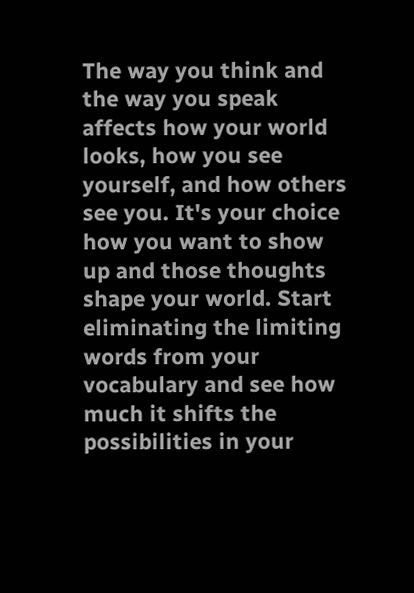The way you think and the way you speak affects how your world looks, how you see yourself, and how others see you. It's your choice how you want to show up and those thoughts shape your world. Start eliminating the limiting words from your vocabulary and see how much it shifts the possibilities in your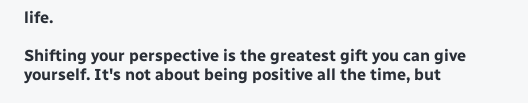life.

Shifting your perspective is the greatest gift you can give yourself. It's not about being positive all the time, but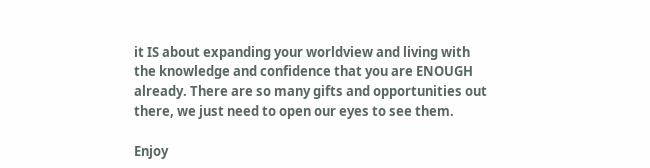it IS about expanding your worldview and living with the knowledge and confidence that you are ENOUGH already. There are so many gifts and opportunities out there, we just need to open our eyes to see them.

Enjoy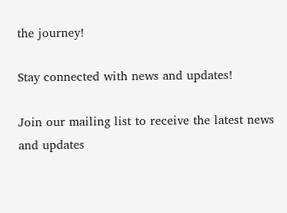the journey!

Stay connected with news and updates!

Join our mailing list to receive the latest news and updates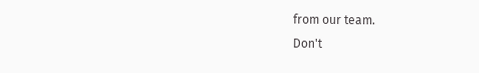from our team.
Don't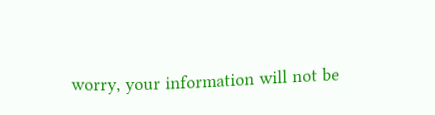worry, your information will not be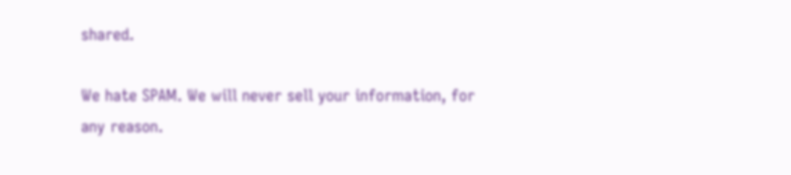shared.

We hate SPAM. We will never sell your information, for any reason.